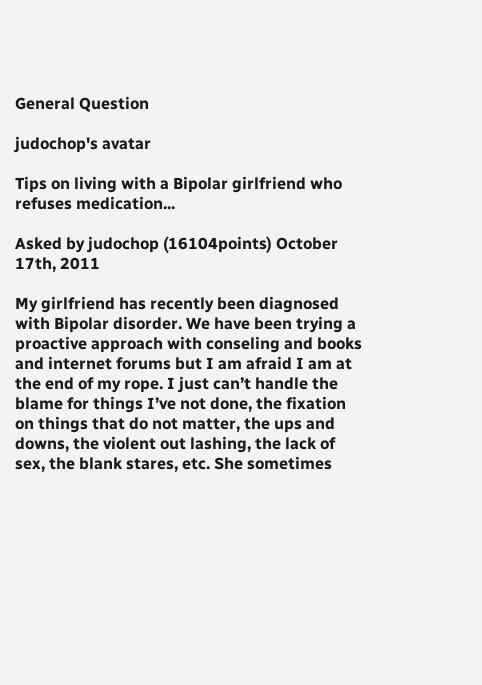General Question

judochop's avatar

Tips on living with a Bipolar girlfriend who refuses medication...

Asked by judochop (16104points) October 17th, 2011

My girlfriend has recently been diagnosed with Bipolar disorder. We have been trying a proactive approach with conseling and books and internet forums but I am afraid I am at the end of my rope. I just can’t handle the blame for things I’ve not done, the fixation on things that do not matter, the ups and downs, the violent out lashing, the lack of sex, the blank stares, etc. She sometimes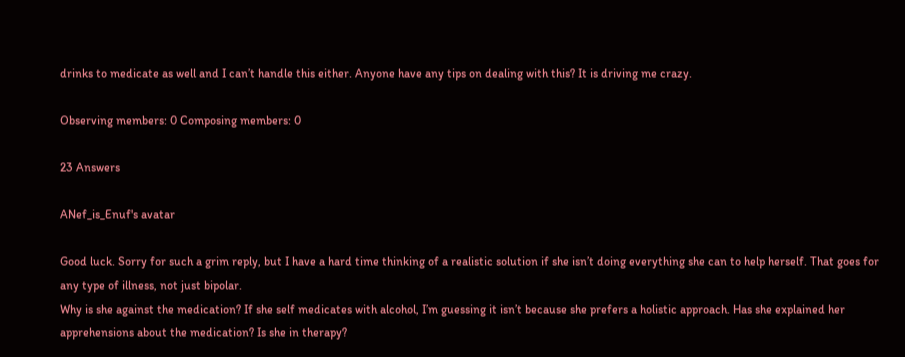drinks to medicate as well and I can’t handle this either. Anyone have any tips on dealing with this? It is driving me crazy.

Observing members: 0 Composing members: 0

23 Answers

ANef_is_Enuf's avatar

Good luck. Sorry for such a grim reply, but I have a hard time thinking of a realistic solution if she isn’t doing everything she can to help herself. That goes for any type of illness, not just bipolar.
Why is she against the medication? If she self medicates with alcohol, I’m guessing it isn’t because she prefers a holistic approach. Has she explained her apprehensions about the medication? Is she in therapy?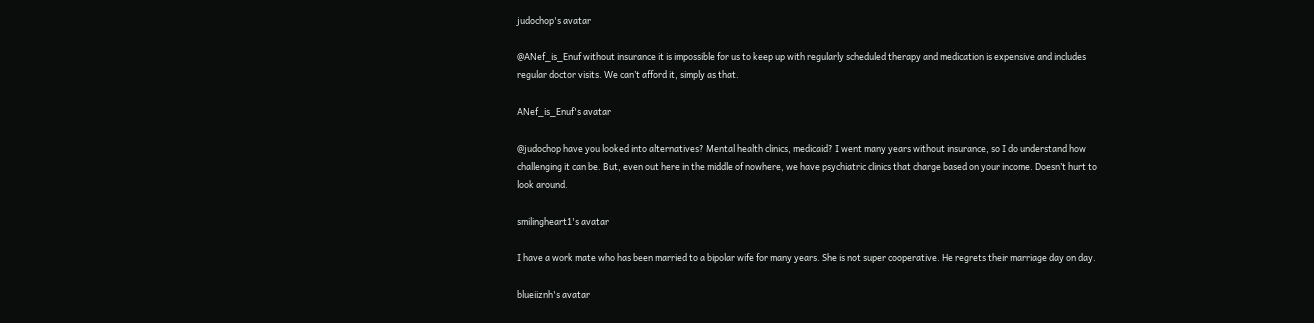judochop's avatar

@ANef_is_Enuf without insurance it is impossible for us to keep up with regularly scheduled therapy and medication is expensive and includes regular doctor visits. We can’t afford it, simply as that.

ANef_is_Enuf's avatar

@judochop have you looked into alternatives? Mental health clinics, medicaid? I went many years without insurance, so I do understand how challenging it can be. But, even out here in the middle of nowhere, we have psychiatric clinics that charge based on your income. Doesn’t hurt to look around.

smilingheart1's avatar

I have a work mate who has been married to a bipolar wife for many years. She is not super cooperative. He regrets their marriage day on day.

blueiiznh's avatar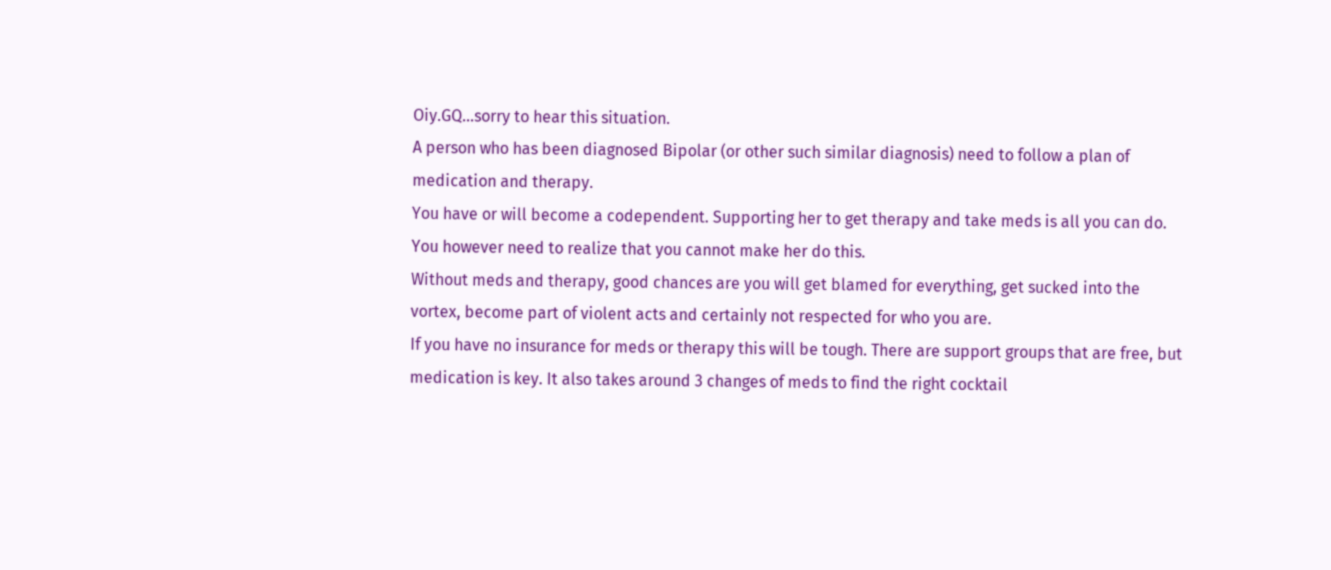Oiy.GQ…sorry to hear this situation.
A person who has been diagnosed Bipolar (or other such similar diagnosis) need to follow a plan of medication and therapy.
You have or will become a codependent. Supporting her to get therapy and take meds is all you can do. You however need to realize that you cannot make her do this.
Without meds and therapy, good chances are you will get blamed for everything, get sucked into the vortex, become part of violent acts and certainly not respected for who you are.
If you have no insurance for meds or therapy this will be tough. There are support groups that are free, but medication is key. It also takes around 3 changes of meds to find the right cocktail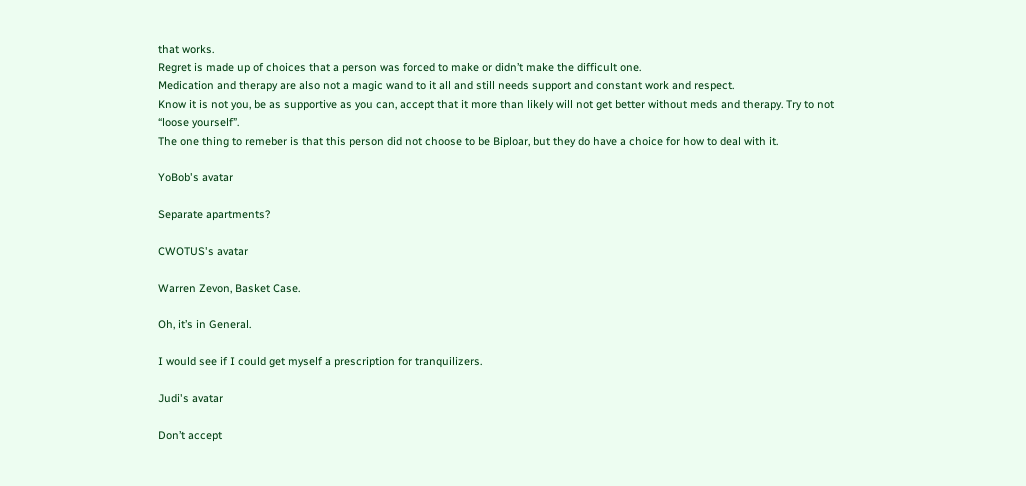that works.
Regret is made up of choices that a person was forced to make or didn’t make the difficult one.
Medication and therapy are also not a magic wand to it all and still needs support and constant work and respect.
Know it is not you, be as supportive as you can, accept that it more than likely will not get better without meds and therapy. Try to not “loose yourself”.
The one thing to remeber is that this person did not choose to be Biploar, but they do have a choice for how to deal with it.

YoBob's avatar

Separate apartments?

CWOTUS's avatar

Warren Zevon, Basket Case.

Oh, it’s in General.

I would see if I could get myself a prescription for tranquilizers.

Judi's avatar

Don’t accept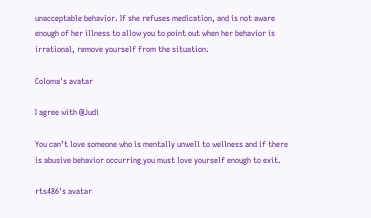unacceptable behavior. If she refuses medication, and is not aware enough of her illness to allow you to point out when her behavior is irrational, remove yourself from the situation.

Coloma's avatar

I agree with @Judi

You can’t love someone who is mentally unwell to wellness and if there is abusive behavior occurring you must love yourself enough to exit.

rts486's avatar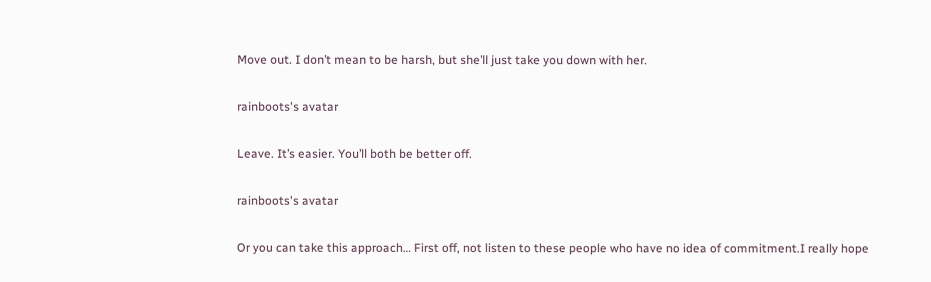Move out. I don’t mean to be harsh, but she’ll just take you down with her.

rainboots's avatar

Leave. It’s easier. You’ll both be better off.

rainboots's avatar

Or you can take this approach… First off, not listen to these people who have no idea of commitment.I really hope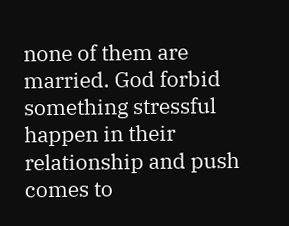none of them are married. God forbid something stressful happen in their relationship and push comes to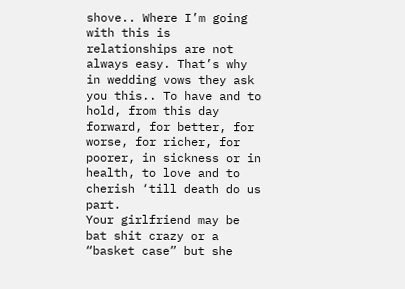shove.. Where I’m going with this is relationships are not always easy. That’s why in wedding vows they ask you this.. To have and to hold, from this day forward, for better, for worse, for richer, for poorer, in sickness or in health, to love and to cherish ‘till death do us part.
Your girlfriend may be bat shit crazy or a “basket case” but she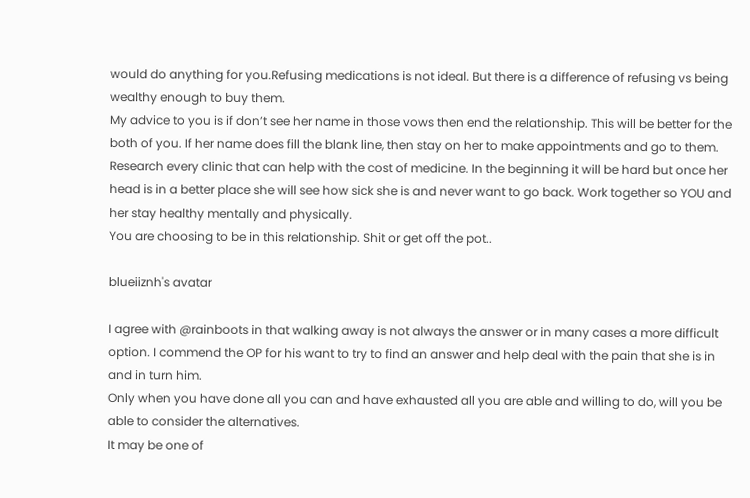would do anything for you.Refusing medications is not ideal. But there is a difference of refusing vs being wealthy enough to buy them.
My advice to you is if don’t see her name in those vows then end the relationship. This will be better for the both of you. If her name does fill the blank line, then stay on her to make appointments and go to them. Research every clinic that can help with the cost of medicine. In the beginning it will be hard but once her head is in a better place she will see how sick she is and never want to go back. Work together so YOU and her stay healthy mentally and physically.
You are choosing to be in this relationship. Shit or get off the pot..

blueiiznh's avatar

I agree with @rainboots in that walking away is not always the answer or in many cases a more difficult option. I commend the OP for his want to try to find an answer and help deal with the pain that she is in and in turn him.
Only when you have done all you can and have exhausted all you are able and willing to do, will you be able to consider the alternatives.
It may be one of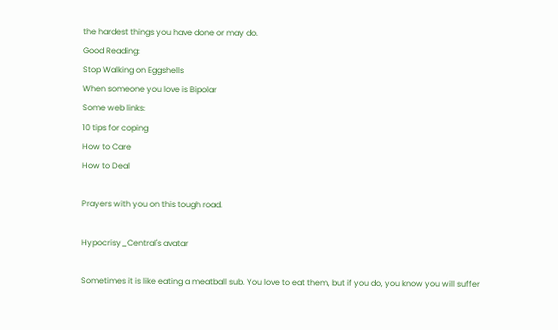the hardest things you have done or may do.
Good Reading:
Stop Walking on Eggshells
When someone you love is Bipolar
Some web links:
10 tips for coping
How to Care
How to Deal

Prayers with you on this tough road.

Hypocrisy_Central's avatar

Sometimes it is like eating a meatball sub. You love to eat them, but if you do, you know you will suffer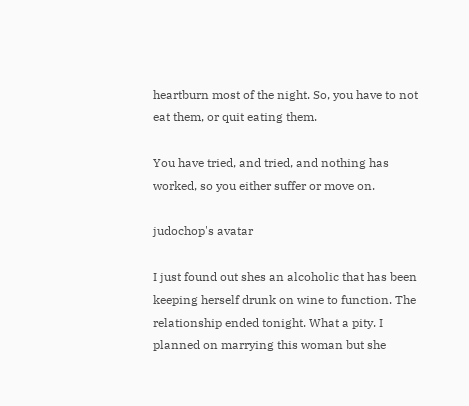heartburn most of the night. So, you have to not eat them, or quit eating them.

You have tried, and tried, and nothing has worked, so you either suffer or move on.

judochop's avatar

I just found out shes an alcoholic that has been keeping herself drunk on wine to function. The relationship ended tonight. What a pity. I planned on marrying this woman but she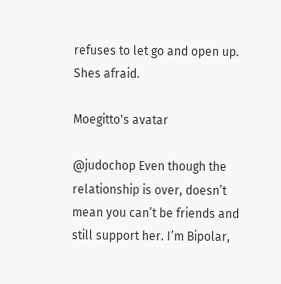refuses to let go and open up. Shes afraid.

Moegitto's avatar

@judochop Even though the relationship is over, doesn’t mean you can’t be friends and still support her. I’m Bipolar,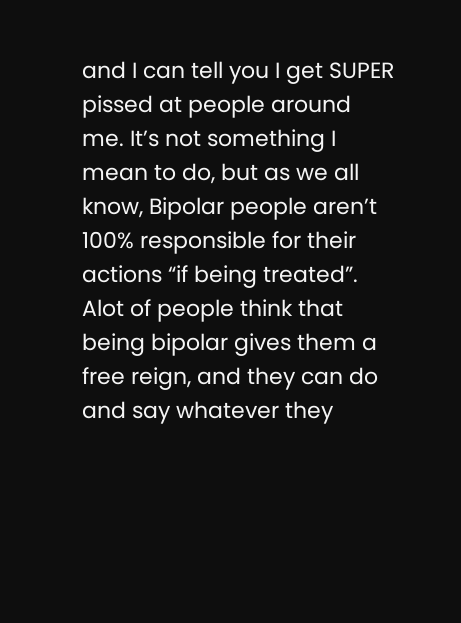and I can tell you I get SUPER pissed at people around me. It’s not something I mean to do, but as we all know, Bipolar people aren’t 100% responsible for their actions “if being treated”. Alot of people think that being bipolar gives them a free reign, and they can do and say whatever they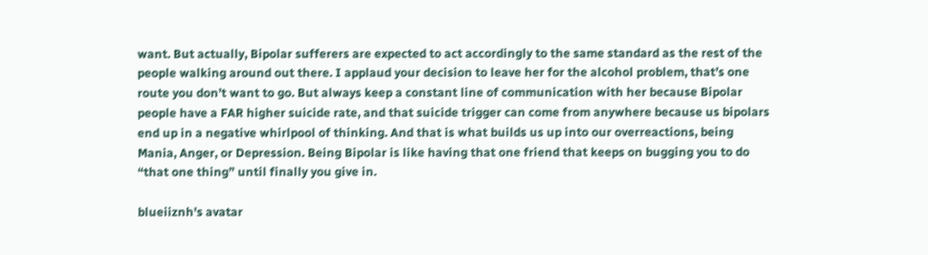want. But actually, Bipolar sufferers are expected to act accordingly to the same standard as the rest of the people walking around out there. I applaud your decision to leave her for the alcohol problem, that’s one route you don’t want to go. But always keep a constant line of communication with her because Bipolar people have a FAR higher suicide rate, and that suicide trigger can come from anywhere because us bipolars end up in a negative whirlpool of thinking. And that is what builds us up into our overreactions, being Mania, Anger, or Depression. Being Bipolar is like having that one friend that keeps on bugging you to do “that one thing” until finally you give in.

blueiiznh's avatar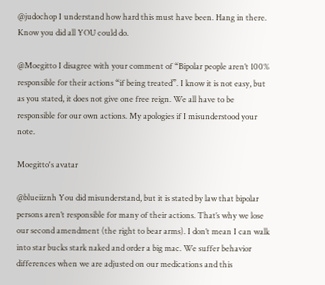@judochop I understand how hard this must have been. Hang in there. Know you did all YOU could do.

@Moegitto I disagree with your comment of “Bipolar people aren’t 100% responsible for their actions “if being treated”. I know it is not easy, but as you stated, it does not give one free reign. We all have to be responsible for our own actions. My apologies if I misunderstood your note.

Moegitto's avatar

@blueiiznh You did misunderstand, but it is stated by law that bipolar persons aren’t responsible for many of their actions. That’s why we lose our second amendment (the right to bear arms). I don’t mean I can walk into star bucks stark naked and order a big mac. We suffer behavior differences when we are adjusted on our medications and this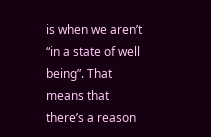is when we aren’t “in a state of well being”. That means that there’s a reason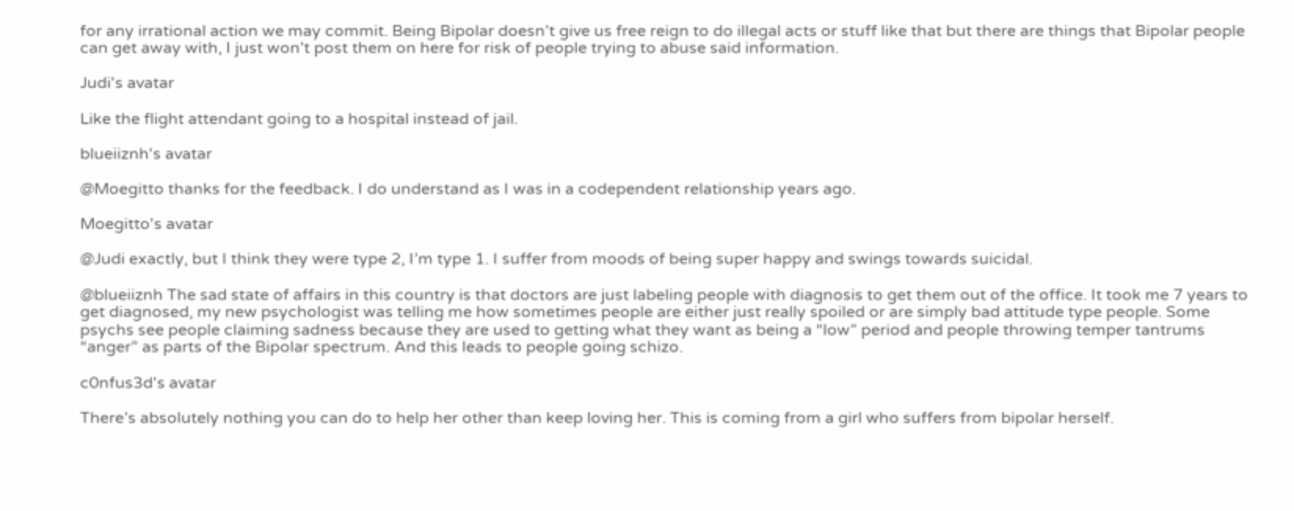for any irrational action we may commit. Being Bipolar doesn’t give us free reign to do illegal acts or stuff like that but there are things that Bipolar people can get away with, I just won’t post them on here for risk of people trying to abuse said information.

Judi's avatar

Like the flight attendant going to a hospital instead of jail.

blueiiznh's avatar

@Moegitto thanks for the feedback. I do understand as I was in a codependent relationship years ago.

Moegitto's avatar

@Judi exactly, but I think they were type 2, I’m type 1. I suffer from moods of being super happy and swings towards suicidal.

@blueiiznh The sad state of affairs in this country is that doctors are just labeling people with diagnosis to get them out of the office. It took me 7 years to get diagnosed, my new psychologist was telling me how sometimes people are either just really spoiled or are simply bad attitude type people. Some psychs see people claiming sadness because they are used to getting what they want as being a “low” period and people throwing temper tantrums “anger” as parts of the Bipolar spectrum. And this leads to people going schizo.

c0nfus3d's avatar

There’s absolutely nothing you can do to help her other than keep loving her. This is coming from a girl who suffers from bipolar herself.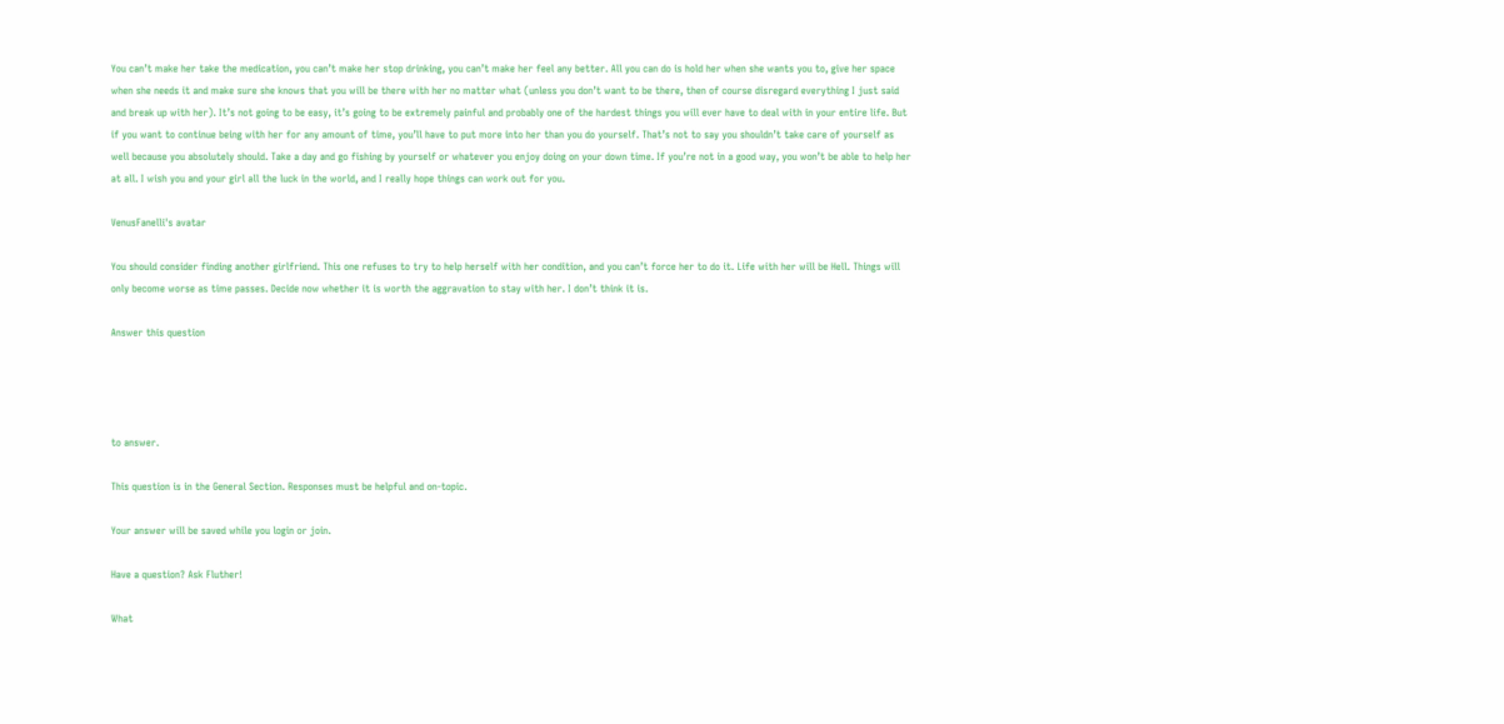You can’t make her take the medication, you can’t make her stop drinking, you can’t make her feel any better. All you can do is hold her when she wants you to, give her space when she needs it and make sure she knows that you will be there with her no matter what (unless you don’t want to be there, then of course disregard everything I just said and break up with her). It’s not going to be easy, it’s going to be extremely painful and probably one of the hardest things you will ever have to deal with in your entire life. But if you want to continue being with her for any amount of time, you’ll have to put more into her than you do yourself. That’s not to say you shouldn’t take care of yourself as well because you absolutely should. Take a day and go fishing by yourself or whatever you enjoy doing on your down time. If you’re not in a good way, you won’t be able to help her at all. I wish you and your girl all the luck in the world, and I really hope things can work out for you.

VenusFanelli's avatar

You should consider finding another girlfriend. This one refuses to try to help herself with her condition, and you can’t force her to do it. Life with her will be Hell. Things will only become worse as time passes. Decide now whether it is worth the aggravation to stay with her. I don’t think it is.

Answer this question




to answer.

This question is in the General Section. Responses must be helpful and on-topic.

Your answer will be saved while you login or join.

Have a question? Ask Fluther!

What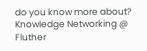do you know more about?
Knowledge Networking @ Fluther